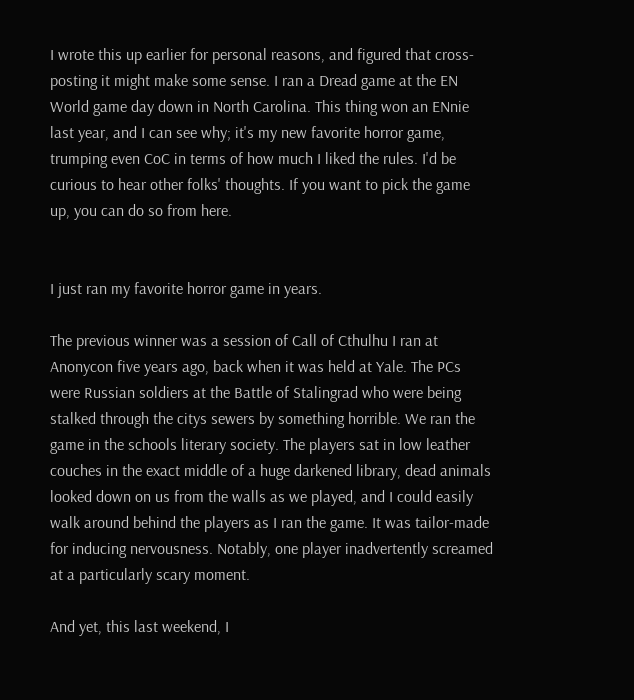I wrote this up earlier for personal reasons, and figured that cross-posting it might make some sense. I ran a Dread game at the EN World game day down in North Carolina. This thing won an ENnie last year, and I can see why; it's my new favorite horror game, trumping even CoC in terms of how much I liked the rules. I'd be curious to hear other folks' thoughts. If you want to pick the game up, you can do so from here.


I just ran my favorite horror game in years.

The previous winner was a session of Call of Cthulhu I ran at Anonycon five years ago, back when it was held at Yale. The PCs were Russian soldiers at the Battle of Stalingrad who were being stalked through the citys sewers by something horrible. We ran the game in the schools literary society. The players sat in low leather couches in the exact middle of a huge darkened library, dead animals looked down on us from the walls as we played, and I could easily walk around behind the players as I ran the game. It was tailor-made for inducing nervousness. Notably, one player inadvertently screamed at a particularly scary moment.

And yet, this last weekend, I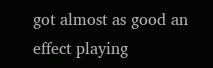got almost as good an effect playing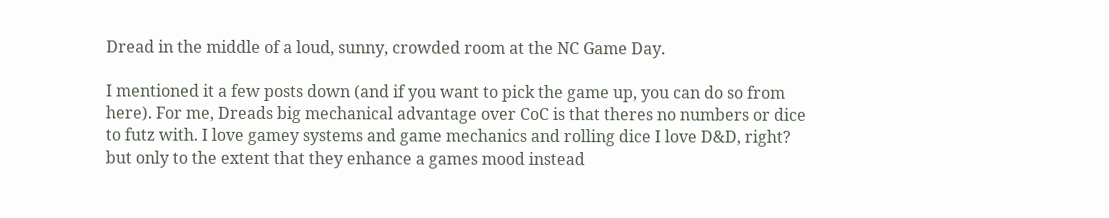Dread in the middle of a loud, sunny, crowded room at the NC Game Day.

I mentioned it a few posts down (and if you want to pick the game up, you can do so from here). For me, Dreads big mechanical advantage over CoC is that theres no numbers or dice to futz with. I love gamey systems and game mechanics and rolling dice I love D&D, right? but only to the extent that they enhance a games mood instead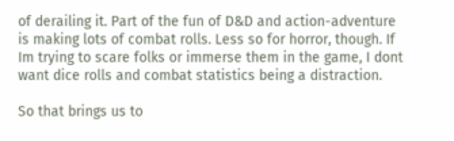of derailing it. Part of the fun of D&D and action-adventure is making lots of combat rolls. Less so for horror, though. If Im trying to scare folks or immerse them in the game, I dont want dice rolls and combat statistics being a distraction.

So that brings us to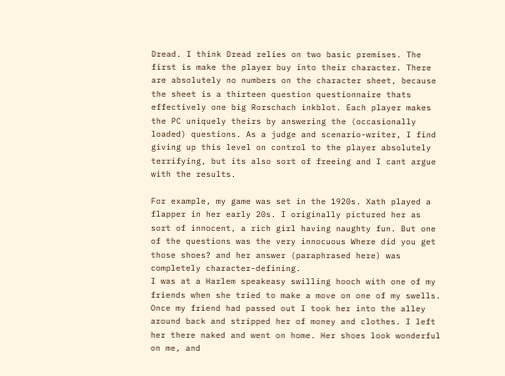Dread. I think Dread relies on two basic premises. The first is make the player buy into their character. There are absolutely no numbers on the character sheet, because the sheet is a thirteen question questionnaire thats effectively one big Rorschach inkblot. Each player makes the PC uniquely theirs by answering the (occasionally loaded) questions. As a judge and scenario-writer, I find giving up this level on control to the player absolutely terrifying, but its also sort of freeing and I cant argue with the results.

For example, my game was set in the 1920s. Xath played a flapper in her early 20s. I originally pictured her as sort of innocent, a rich girl having naughty fun. But one of the questions was the very innocuous Where did you get those shoes? and her answer (paraphrased here) was completely character-defining.
I was at a Harlem speakeasy swilling hooch with one of my friends when she tried to make a move on one of my swells. Once my friend had passed out I took her into the alley around back and stripped her of money and clothes. I left her there naked and went on home. Her shoes look wonderful on me, and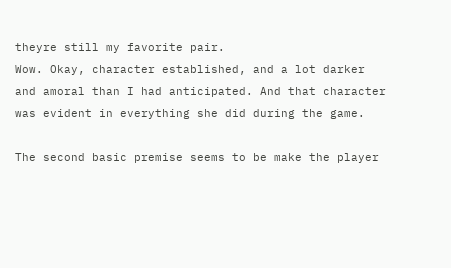theyre still my favorite pair.
Wow. Okay, character established, and a lot darker and amoral than I had anticipated. And that character was evident in everything she did during the game.

The second basic premise seems to be make the player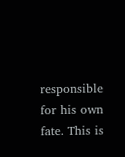responsible for his own fate. This is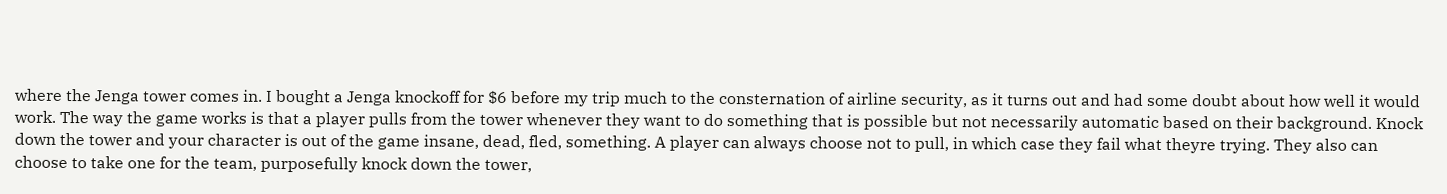where the Jenga tower comes in. I bought a Jenga knockoff for $6 before my trip much to the consternation of airline security, as it turns out and had some doubt about how well it would work. The way the game works is that a player pulls from the tower whenever they want to do something that is possible but not necessarily automatic based on their background. Knock down the tower and your character is out of the game insane, dead, fled, something. A player can always choose not to pull, in which case they fail what theyre trying. They also can choose to take one for the team, purposefully knock down the tower,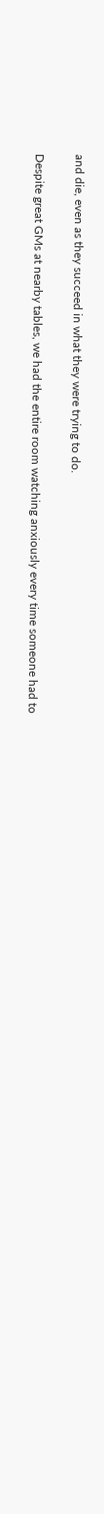and die, even as they succeed in what they were trying to do.

Despite great GMs at nearby tables, we had the entire room watching anxiously every time someone had to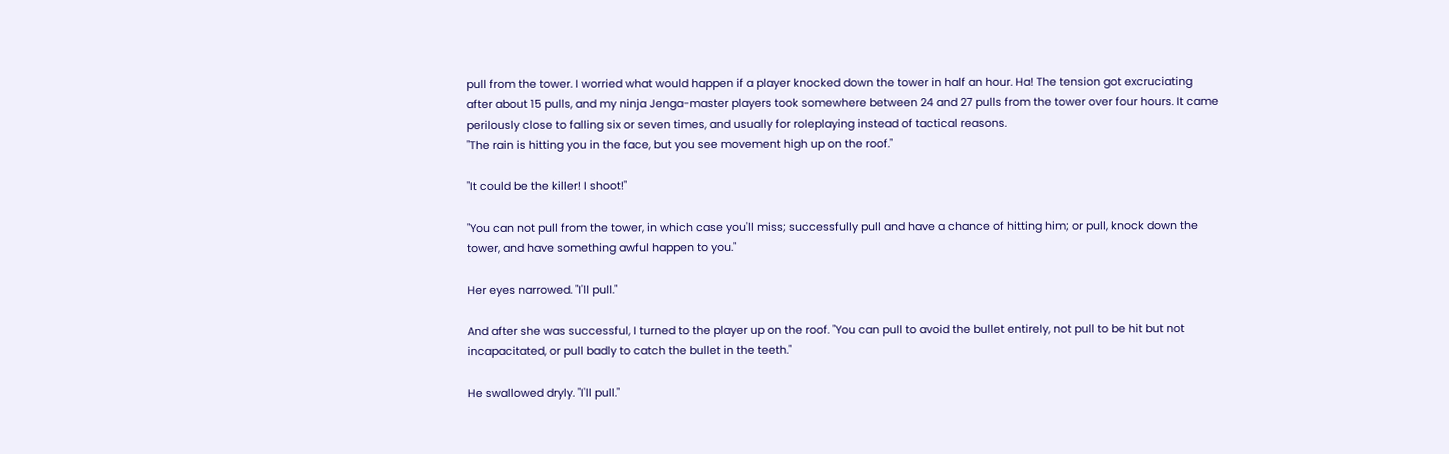pull from the tower. I worried what would happen if a player knocked down the tower in half an hour. Ha! The tension got excruciating after about 15 pulls, and my ninja Jenga-master players took somewhere between 24 and 27 pulls from the tower over four hours. It came perilously close to falling six or seven times, and usually for roleplaying instead of tactical reasons.
"The rain is hitting you in the face, but you see movement high up on the roof."

"It could be the killer! I shoot!"

"You can not pull from the tower, in which case you'll miss; successfully pull and have a chance of hitting him; or pull, knock down the tower, and have something awful happen to you."

Her eyes narrowed. "I'll pull."

And after she was successful, I turned to the player up on the roof. "You can pull to avoid the bullet entirely, not pull to be hit but not incapacitated, or pull badly to catch the bullet in the teeth."

He swallowed dryly. "I'll pull."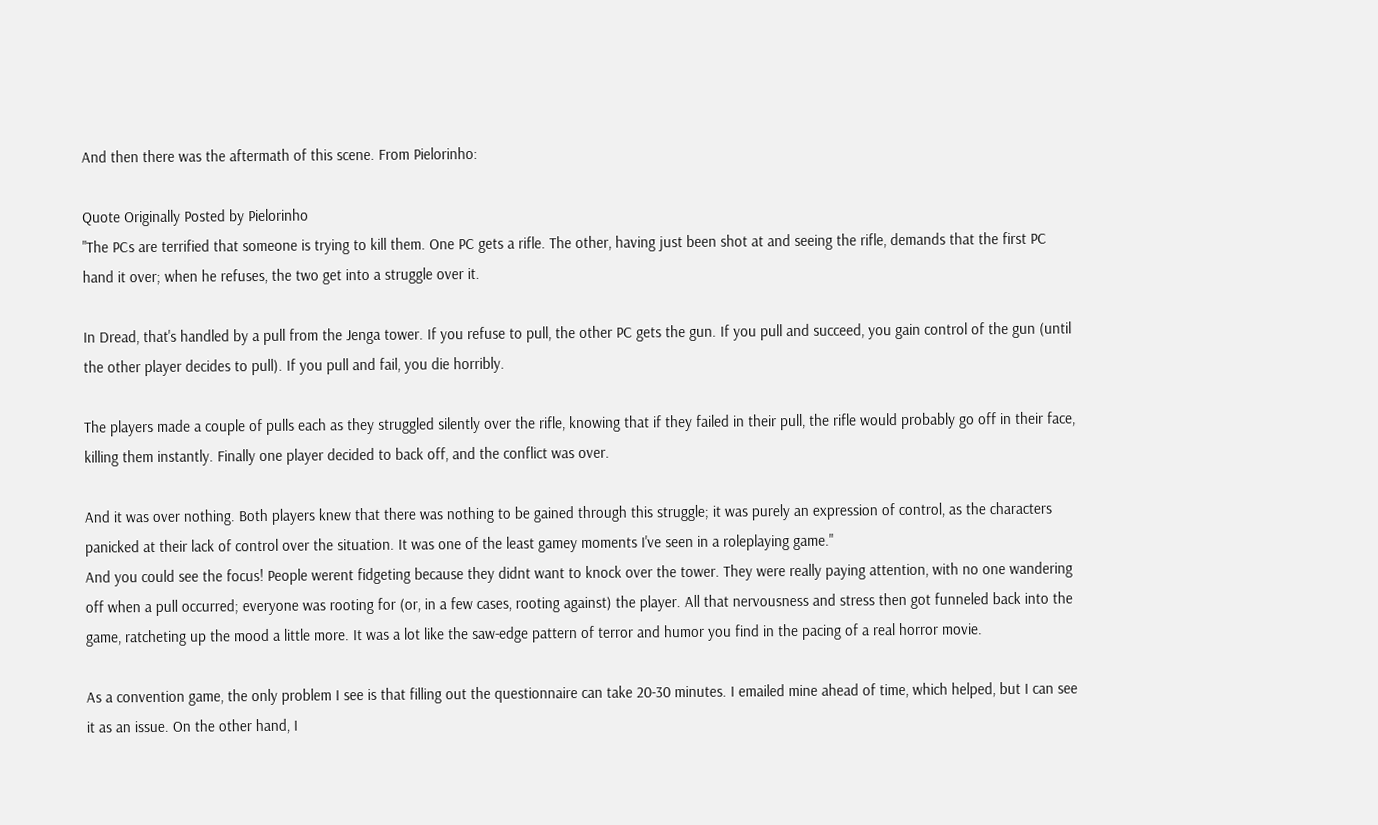And then there was the aftermath of this scene. From Pielorinho:

Quote Originally Posted by Pielorinho
"The PCs are terrified that someone is trying to kill them. One PC gets a rifle. The other, having just been shot at and seeing the rifle, demands that the first PC hand it over; when he refuses, the two get into a struggle over it.

In Dread, that's handled by a pull from the Jenga tower. If you refuse to pull, the other PC gets the gun. If you pull and succeed, you gain control of the gun (until the other player decides to pull). If you pull and fail, you die horribly.

The players made a couple of pulls each as they struggled silently over the rifle, knowing that if they failed in their pull, the rifle would probably go off in their face, killing them instantly. Finally one player decided to back off, and the conflict was over.

And it was over nothing. Both players knew that there was nothing to be gained through this struggle; it was purely an expression of control, as the characters panicked at their lack of control over the situation. It was one of the least gamey moments I've seen in a roleplaying game."
And you could see the focus! People werent fidgeting because they didnt want to knock over the tower. They were really paying attention, with no one wandering off when a pull occurred; everyone was rooting for (or, in a few cases, rooting against) the player. All that nervousness and stress then got funneled back into the game, ratcheting up the mood a little more. It was a lot like the saw-edge pattern of terror and humor you find in the pacing of a real horror movie.

As a convention game, the only problem I see is that filling out the questionnaire can take 20-30 minutes. I emailed mine ahead of time, which helped, but I can see it as an issue. On the other hand, I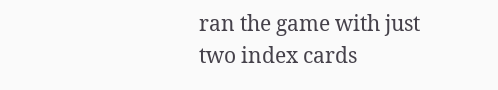ran the game with just two index cards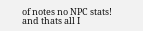of notes no NPC stats! and thats all I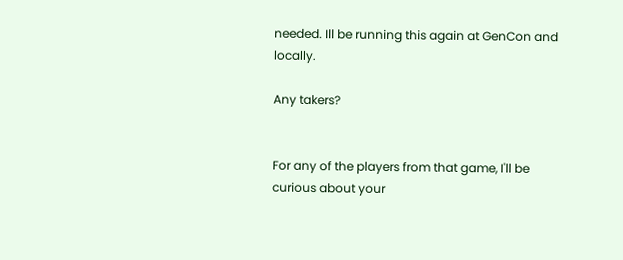needed. Ill be running this again at GenCon and locally.

Any takers?


For any of the players from that game, I'll be curious about your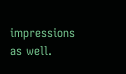impressions as well.